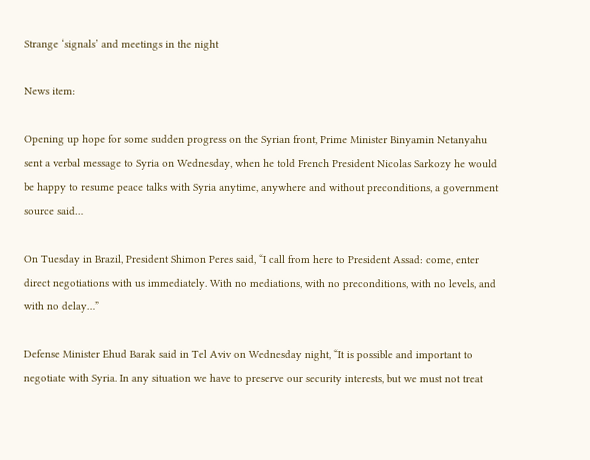Strange ‘signals’ and meetings in the night

News item:

Opening up hope for some sudden progress on the Syrian front, Prime Minister Binyamin Netanyahu sent a verbal message to Syria on Wednesday, when he told French President Nicolas Sarkozy he would be happy to resume peace talks with Syria anytime, anywhere and without preconditions, a government source said…

On Tuesday in Brazil, President Shimon Peres said, “I call from here to President Assad: come, enter direct negotiations with us immediately. With no mediations, with no preconditions, with no levels, and with no delay…”

Defense Minister Ehud Barak said in Tel Aviv on Wednesday night, “It is possible and important to negotiate with Syria. In any situation we have to preserve our security interests, but we must not treat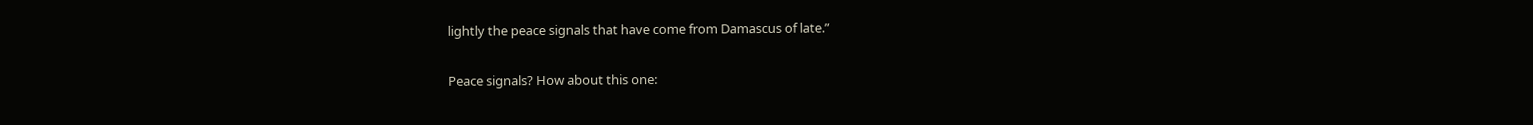lightly the peace signals that have come from Damascus of late.”

Peace signals? How about this one: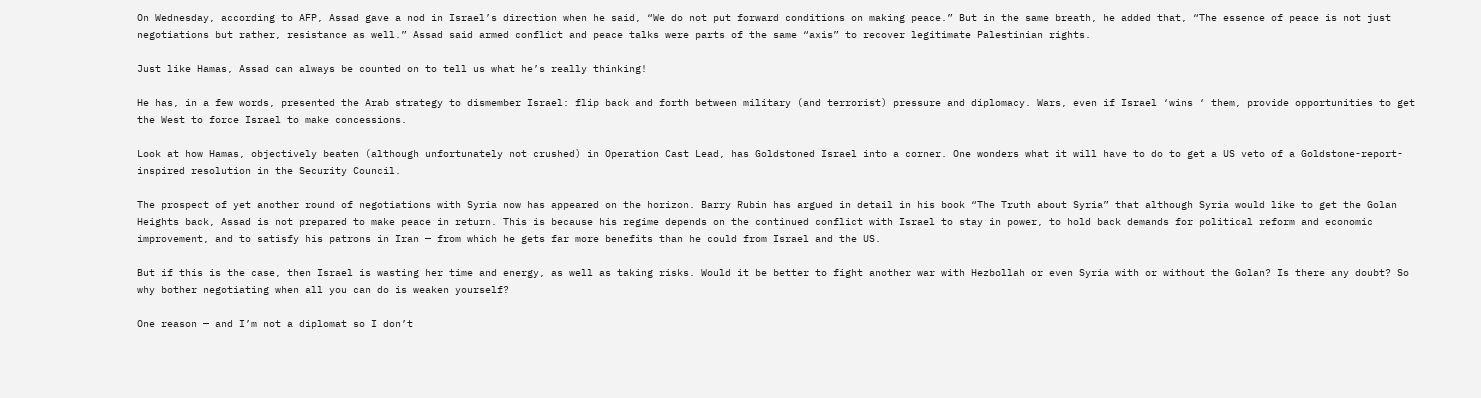On Wednesday, according to AFP, Assad gave a nod in Israel’s direction when he said, “We do not put forward conditions on making peace.” But in the same breath, he added that, “The essence of peace is not just negotiations but rather, resistance as well.” Assad said armed conflict and peace talks were parts of the same “axis” to recover legitimate Palestinian rights.

Just like Hamas, Assad can always be counted on to tell us what he’s really thinking!

He has, in a few words, presented the Arab strategy to dismember Israel: flip back and forth between military (and terrorist) pressure and diplomacy. Wars, even if Israel ‘wins ‘ them, provide opportunities to get the West to force Israel to make concessions.

Look at how Hamas, objectively beaten (although unfortunately not crushed) in Operation Cast Lead, has Goldstoned Israel into a corner. One wonders what it will have to do to get a US veto of a Goldstone-report-inspired resolution in the Security Council.

The prospect of yet another round of negotiations with Syria now has appeared on the horizon. Barry Rubin has argued in detail in his book “The Truth about Syria” that although Syria would like to get the Golan Heights back, Assad is not prepared to make peace in return. This is because his regime depends on the continued conflict with Israel to stay in power, to hold back demands for political reform and economic improvement, and to satisfy his patrons in Iran — from which he gets far more benefits than he could from Israel and the US.

But if this is the case, then Israel is wasting her time and energy, as well as taking risks. Would it be better to fight another war with Hezbollah or even Syria with or without the Golan? Is there any doubt? So why bother negotiating when all you can do is weaken yourself?

One reason — and I’m not a diplomat so I don’t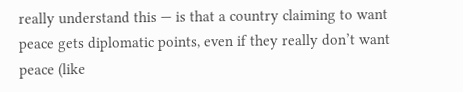really understand this — is that a country claiming to want peace gets diplomatic points, even if they really don’t want peace (like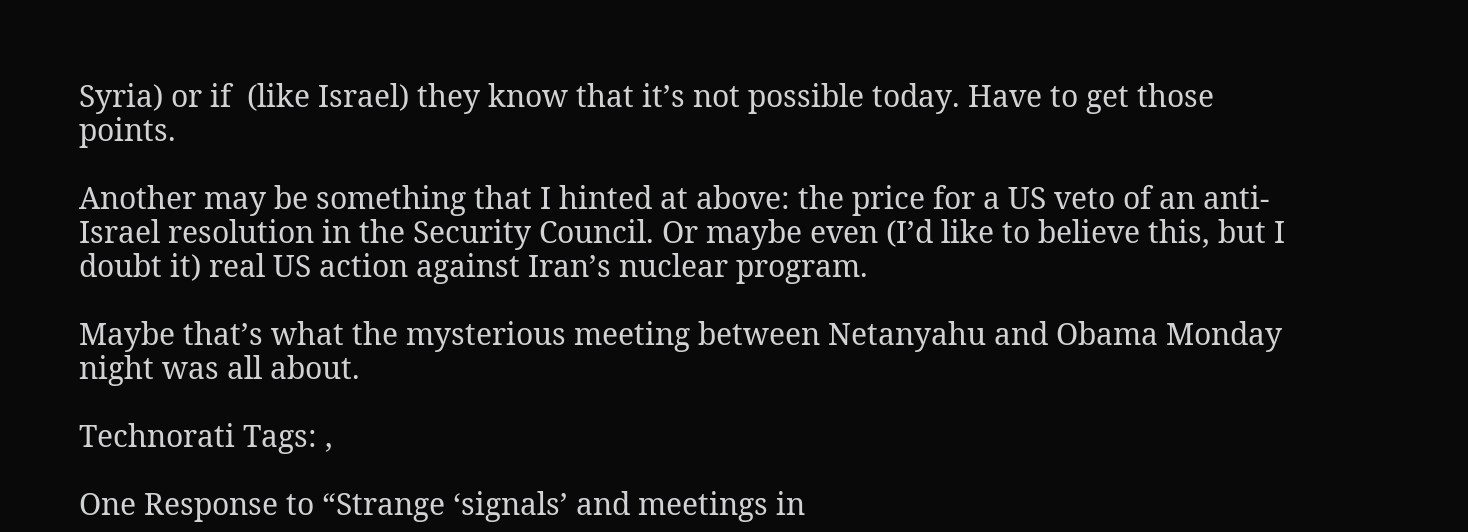Syria) or if  (like Israel) they know that it’s not possible today. Have to get those points.

Another may be something that I hinted at above: the price for a US veto of an anti-Israel resolution in the Security Council. Or maybe even (I’d like to believe this, but I doubt it) real US action against Iran’s nuclear program.

Maybe that’s what the mysterious meeting between Netanyahu and Obama Monday night was all about.

Technorati Tags: ,

One Response to “Strange ‘signals’ and meetings in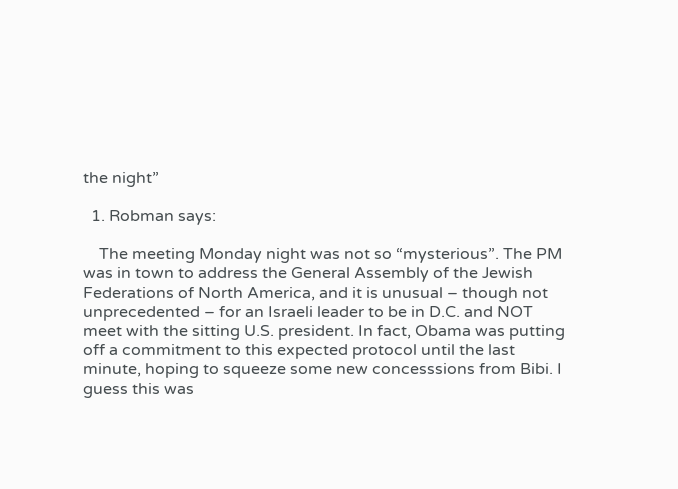the night”

  1. Robman says:

    The meeting Monday night was not so “mysterious”. The PM was in town to address the General Assembly of the Jewish Federations of North America, and it is unusual – though not unprecedented – for an Israeli leader to be in D.C. and NOT meet with the sitting U.S. president. In fact, Obama was putting off a commitment to this expected protocol until the last minute, hoping to squeeze some new concesssions from Bibi. I guess this was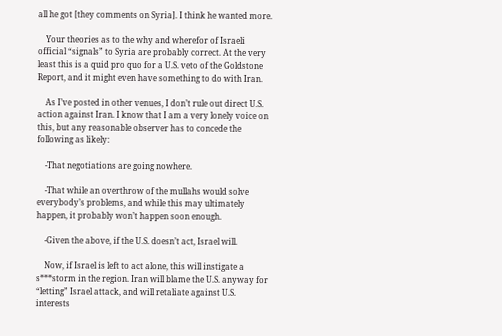all he got [they comments on Syria]. I think he wanted more.

    Your theories as to the why and wherefor of Israeli official “signals” to Syria are probably correct. At the very least this is a quid pro quo for a U.S. veto of the Goldstone Report, and it might even have something to do with Iran.

    As I’ve posted in other venues, I don’t rule out direct U.S. action against Iran. I know that I am a very lonely voice on this, but any reasonable observer has to concede the following as likely:

    -That negotiations are going nowhere.

    -That while an overthrow of the mullahs would solve everybody’s problems, and while this may ultimately happen, it probably won’t happen soon enough.

    -Given the above, if the U.S. doesn’t act, Israel will.

    Now, if Israel is left to act alone, this will instigate a s***storm in the region. Iran will blame the U.S. anyway for “letting” Israel attack, and will retaliate against U.S. interests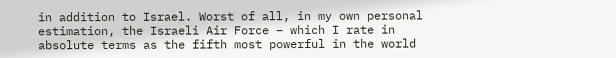in addition to Israel. Worst of all, in my own personal estimation, the Israeli Air Force – which I rate in absolute terms as the fifth most powerful in the world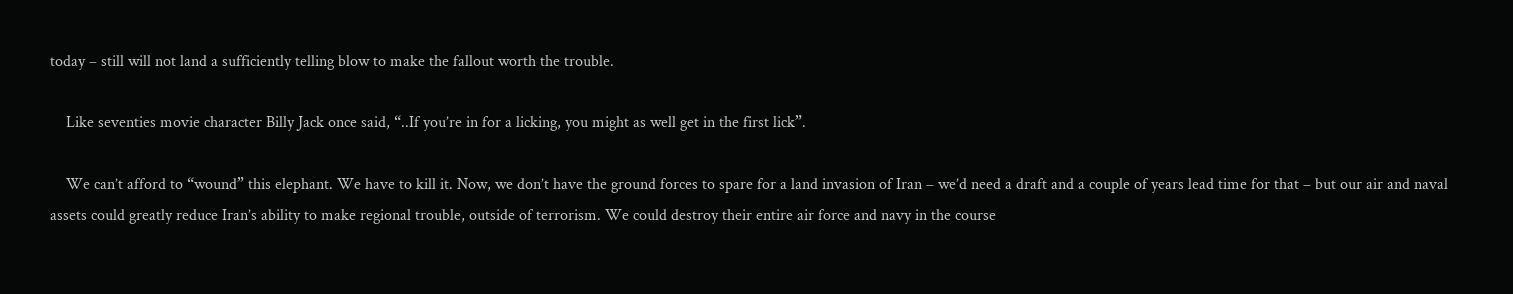today – still will not land a sufficiently telling blow to make the fallout worth the trouble.

    Like seventies movie character Billy Jack once said, “..If you’re in for a licking, you might as well get in the first lick”.

    We can’t afford to “wound” this elephant. We have to kill it. Now, we don’t have the ground forces to spare for a land invasion of Iran – we’d need a draft and a couple of years lead time for that – but our air and naval assets could greatly reduce Iran’s ability to make regional trouble, outside of terrorism. We could destroy their entire air force and navy in the course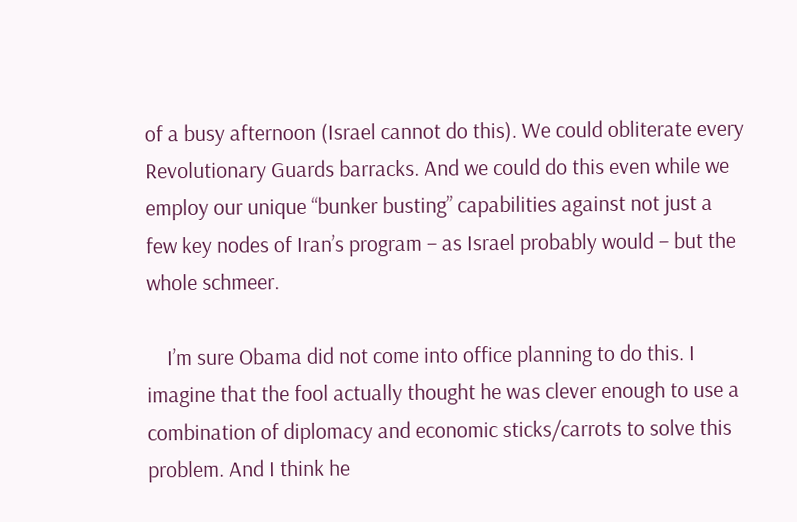of a busy afternoon (Israel cannot do this). We could obliterate every Revolutionary Guards barracks. And we could do this even while we employ our unique “bunker busting” capabilities against not just a few key nodes of Iran’s program – as Israel probably would – but the whole schmeer.

    I’m sure Obama did not come into office planning to do this. I imagine that the fool actually thought he was clever enough to use a combination of diplomacy and economic sticks/carrots to solve this problem. And I think he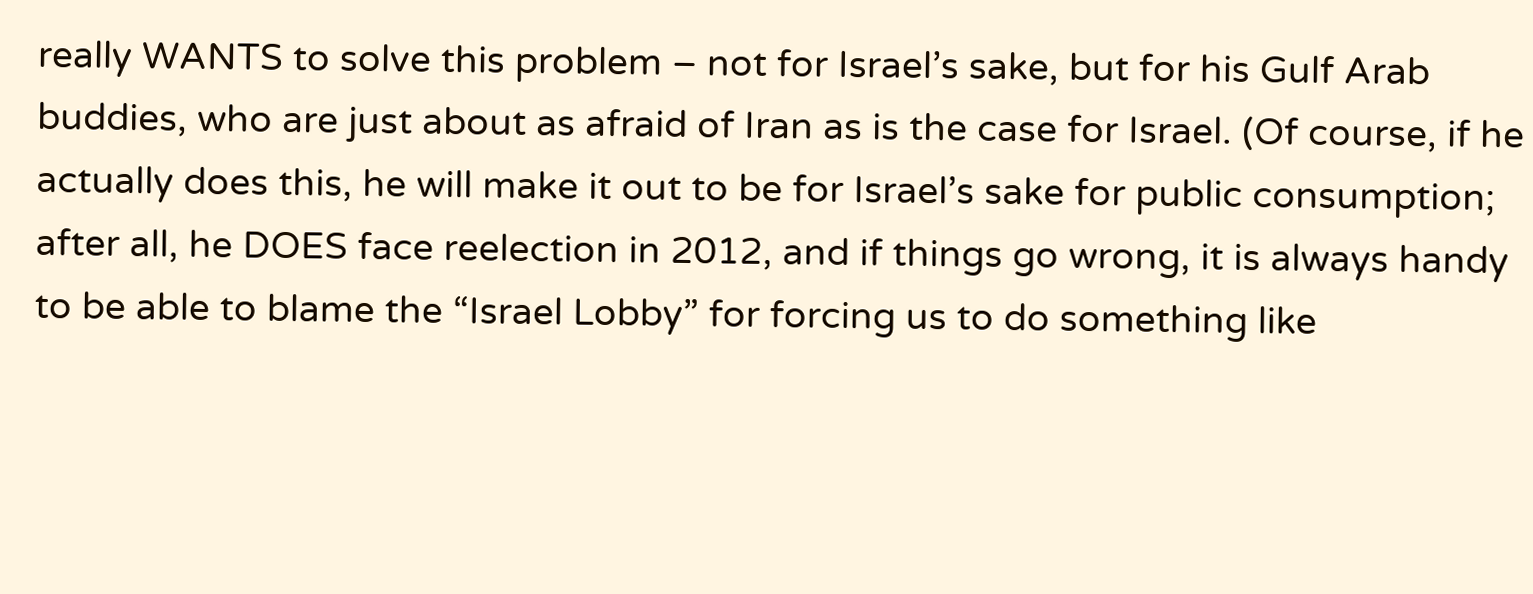really WANTS to solve this problem – not for Israel’s sake, but for his Gulf Arab buddies, who are just about as afraid of Iran as is the case for Israel. (Of course, if he actually does this, he will make it out to be for Israel’s sake for public consumption; after all, he DOES face reelection in 2012, and if things go wrong, it is always handy to be able to blame the “Israel Lobby” for forcing us to do something like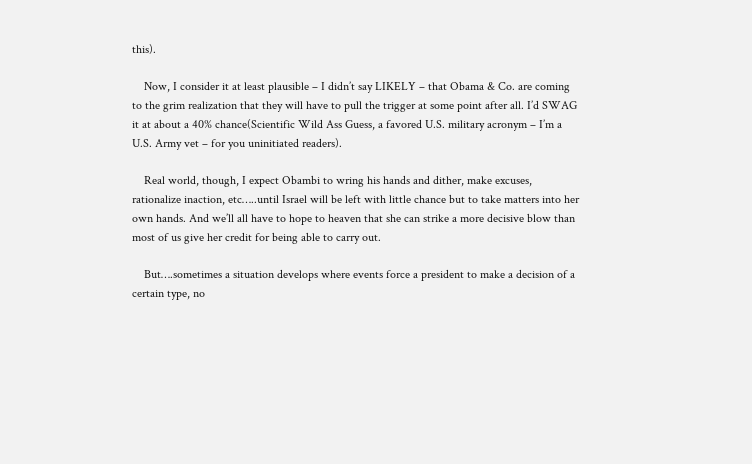this).

    Now, I consider it at least plausible – I didn’t say LIKELY – that Obama & Co. are coming to the grim realization that they will have to pull the trigger at some point after all. I’d SWAG it at about a 40% chance(Scientific Wild Ass Guess, a favored U.S. military acronym – I’m a U.S. Army vet – for you uninitiated readers).

    Real world, though, I expect Obambi to wring his hands and dither, make excuses, rationalize inaction, etc…..until Israel will be left with little chance but to take matters into her own hands. And we’ll all have to hope to heaven that she can strike a more decisive blow than most of us give her credit for being able to carry out.

    But….sometimes a situation develops where events force a president to make a decision of a certain type, no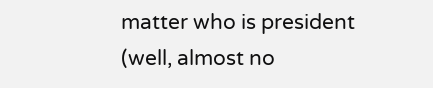matter who is president (well, almost no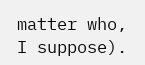matter who, I suppose).